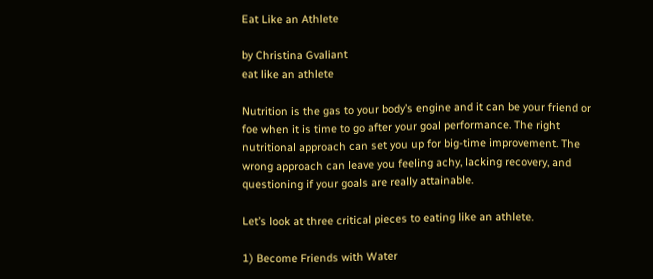Eat Like an Athlete

by Christina Gvaliant
eat like an athlete

Nutrition is the gas to your body’s engine and it can be your friend or foe when it is time to go after your goal performance. The right nutritional approach can set you up for big-time improvement. The wrong approach can leave you feeling achy, lacking recovery, and questioning if your goals are really attainable.

Let’s look at three critical pieces to eating like an athlete.

1) Become Friends with Water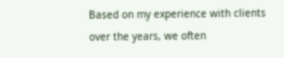Based on my experience with clients over the years, we often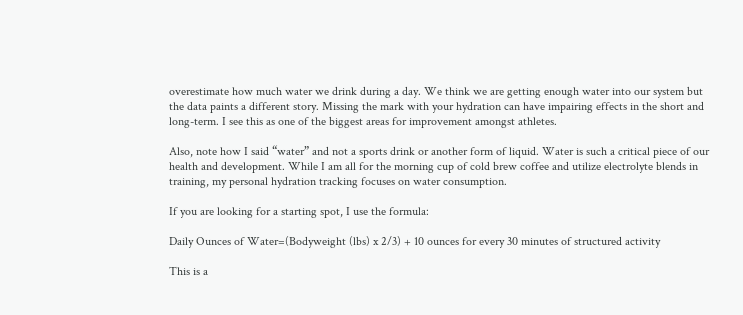overestimate how much water we drink during a day. We think we are getting enough water into our system but the data paints a different story. Missing the mark with your hydration can have impairing effects in the short and long-term. I see this as one of the biggest areas for improvement amongst athletes.

Also, note how I said “water” and not a sports drink or another form of liquid. Water is such a critical piece of our health and development. While I am all for the morning cup of cold brew coffee and utilize electrolyte blends in training, my personal hydration tracking focuses on water consumption.

If you are looking for a starting spot, I use the formula:

Daily Ounces of Water=(Bodyweight (lbs) x 2/3) + 10 ounces for every 30 minutes of structured activity

This is a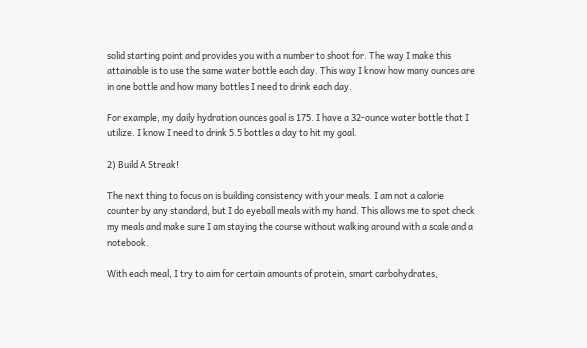solid starting point and provides you with a number to shoot for. The way I make this attainable is to use the same water bottle each day. This way I know how many ounces are in one bottle and how many bottles I need to drink each day.

For example, my daily hydration ounces goal is 175. I have a 32-ounce water bottle that I utilize. I know I need to drink 5.5 bottles a day to hit my goal.

2) Build A Streak!

The next thing to focus on is building consistency with your meals. I am not a calorie counter by any standard, but I do eyeball meals with my hand. This allows me to spot check my meals and make sure I am staying the course without walking around with a scale and a notebook.

With each meal, I try to aim for certain amounts of protein, smart carbohydrates,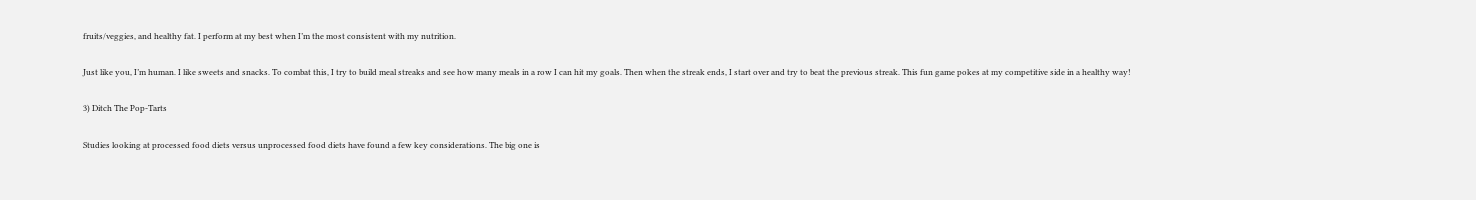fruits/veggies, and healthy fat. I perform at my best when I’m the most consistent with my nutrition.

Just like you, I’m human. I like sweets and snacks. To combat this, I try to build meal streaks and see how many meals in a row I can hit my goals. Then when the streak ends, I start over and try to beat the previous streak. This fun game pokes at my competitive side in a healthy way!

3) Ditch The Pop-Tarts

Studies looking at processed food diets versus unprocessed food diets have found a few key considerations. The big one is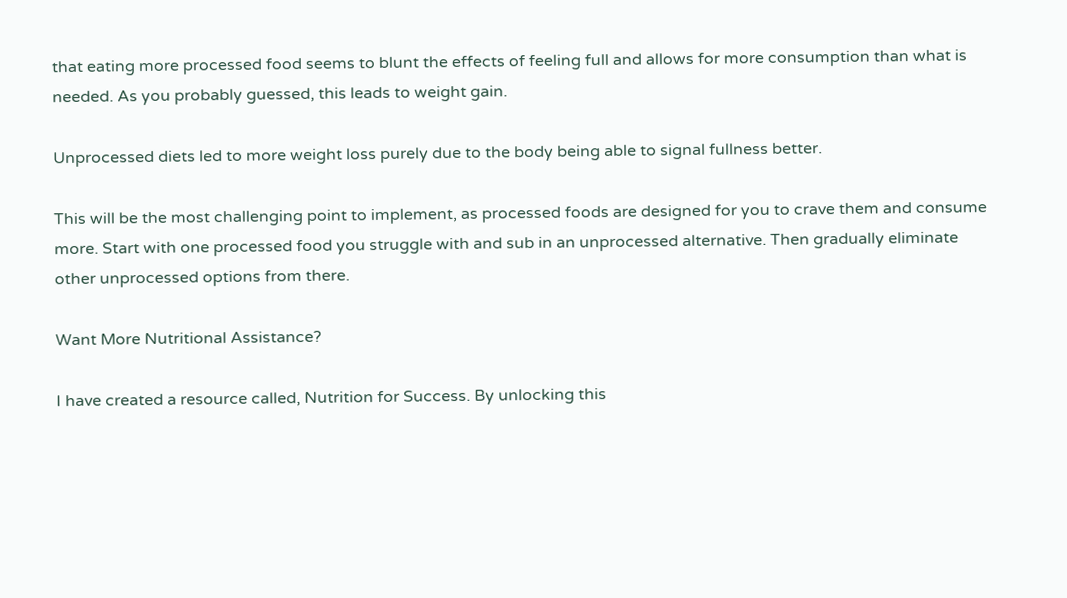that eating more processed food seems to blunt the effects of feeling full and allows for more consumption than what is needed. As you probably guessed, this leads to weight gain.

Unprocessed diets led to more weight loss purely due to the body being able to signal fullness better.

This will be the most challenging point to implement, as processed foods are designed for you to crave them and consume more. Start with one processed food you struggle with and sub in an unprocessed alternative. Then gradually eliminate other unprocessed options from there.

Want More Nutritional Assistance?

I have created a resource called, Nutrition for Success. By unlocking this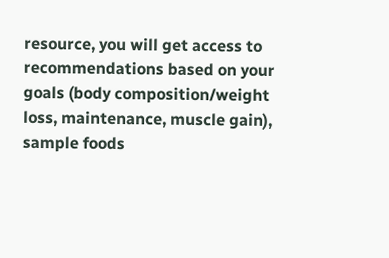resource, you will get access to recommendations based on your goals (body composition/weight loss, maintenance, muscle gain), sample foods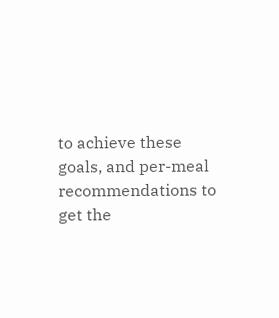to achieve these goals, and per-meal recommendations to get the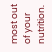most out of your nutrition.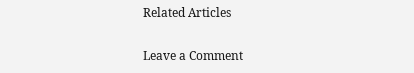Related Articles

Leave a Comment